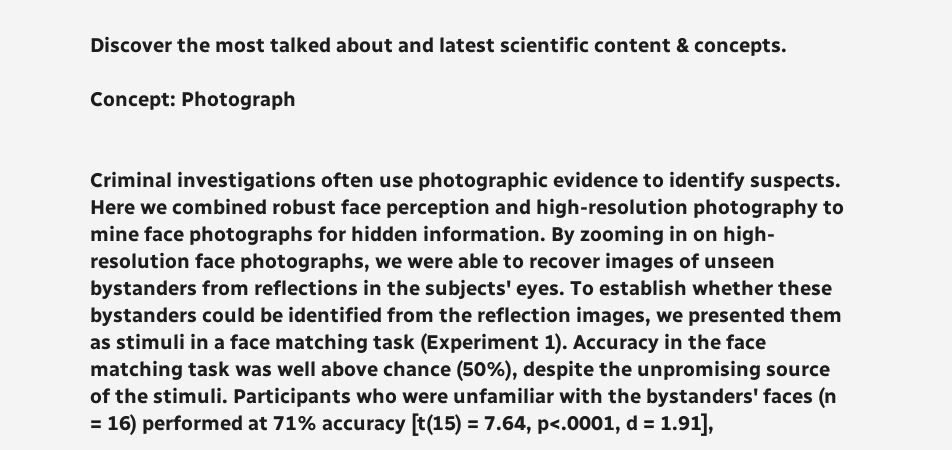Discover the most talked about and latest scientific content & concepts.

Concept: Photograph


Criminal investigations often use photographic evidence to identify suspects. Here we combined robust face perception and high-resolution photography to mine face photographs for hidden information. By zooming in on high-resolution face photographs, we were able to recover images of unseen bystanders from reflections in the subjects' eyes. To establish whether these bystanders could be identified from the reflection images, we presented them as stimuli in a face matching task (Experiment 1). Accuracy in the face matching task was well above chance (50%), despite the unpromising source of the stimuli. Participants who were unfamiliar with the bystanders' faces (n = 16) performed at 71% accuracy [t(15) = 7.64, p<.0001, d = 1.91],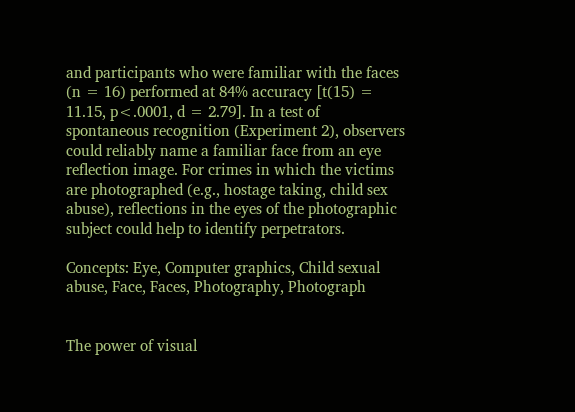and participants who were familiar with the faces (n = 16) performed at 84% accuracy [t(15) = 11.15, p<.0001, d = 2.79]. In a test of spontaneous recognition (Experiment 2), observers could reliably name a familiar face from an eye reflection image. For crimes in which the victims are photographed (e.g., hostage taking, child sex abuse), reflections in the eyes of the photographic subject could help to identify perpetrators.

Concepts: Eye, Computer graphics, Child sexual abuse, Face, Faces, Photography, Photograph


The power of visual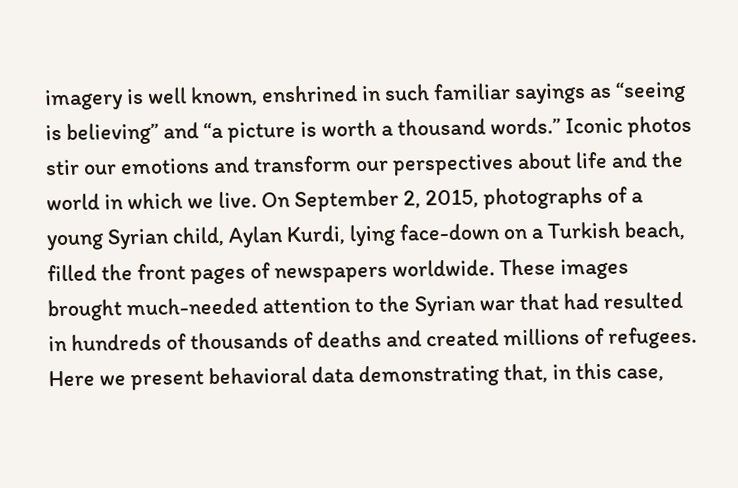imagery is well known, enshrined in such familiar sayings as “seeing is believing” and “a picture is worth a thousand words.” Iconic photos stir our emotions and transform our perspectives about life and the world in which we live. On September 2, 2015, photographs of a young Syrian child, Aylan Kurdi, lying face-down on a Turkish beach, filled the front pages of newspapers worldwide. These images brought much-needed attention to the Syrian war that had resulted in hundreds of thousands of deaths and created millions of refugees. Here we present behavioral data demonstrating that, in this case,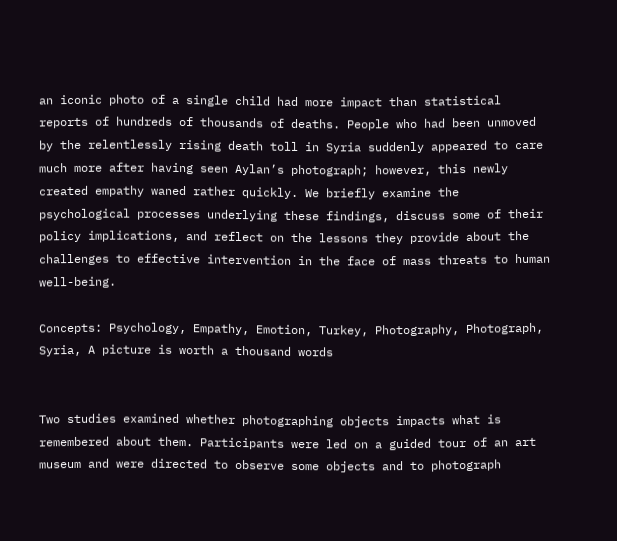an iconic photo of a single child had more impact than statistical reports of hundreds of thousands of deaths. People who had been unmoved by the relentlessly rising death toll in Syria suddenly appeared to care much more after having seen Aylan’s photograph; however, this newly created empathy waned rather quickly. We briefly examine the psychological processes underlying these findings, discuss some of their policy implications, and reflect on the lessons they provide about the challenges to effective intervention in the face of mass threats to human well-being.

Concepts: Psychology, Empathy, Emotion, Turkey, Photography, Photograph, Syria, A picture is worth a thousand words


Two studies examined whether photographing objects impacts what is remembered about them. Participants were led on a guided tour of an art museum and were directed to observe some objects and to photograph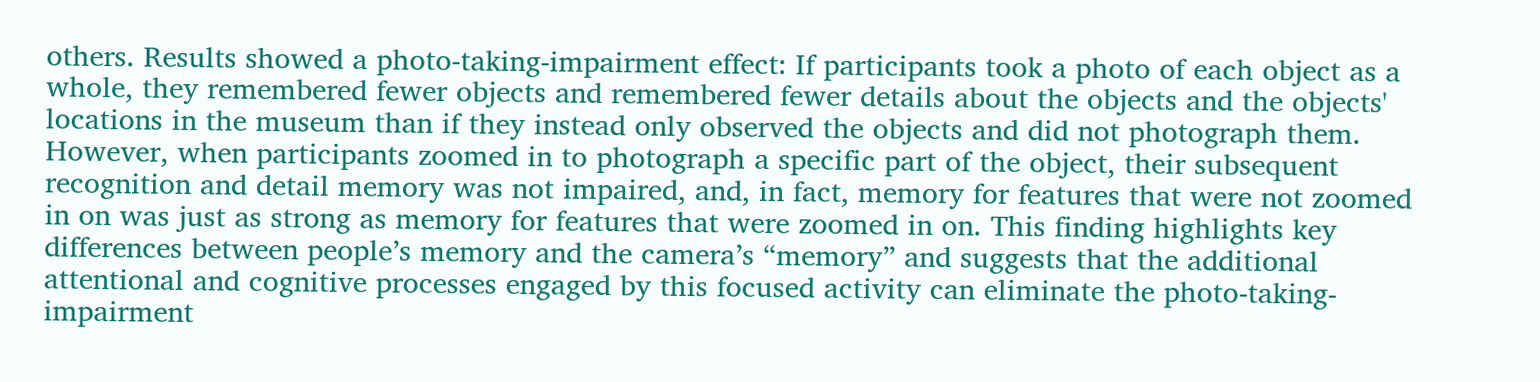others. Results showed a photo-taking-impairment effect: If participants took a photo of each object as a whole, they remembered fewer objects and remembered fewer details about the objects and the objects' locations in the museum than if they instead only observed the objects and did not photograph them. However, when participants zoomed in to photograph a specific part of the object, their subsequent recognition and detail memory was not impaired, and, in fact, memory for features that were not zoomed in on was just as strong as memory for features that were zoomed in on. This finding highlights key differences between people’s memory and the camera’s “memory” and suggests that the additional attentional and cognitive processes engaged by this focused activity can eliminate the photo-taking-impairment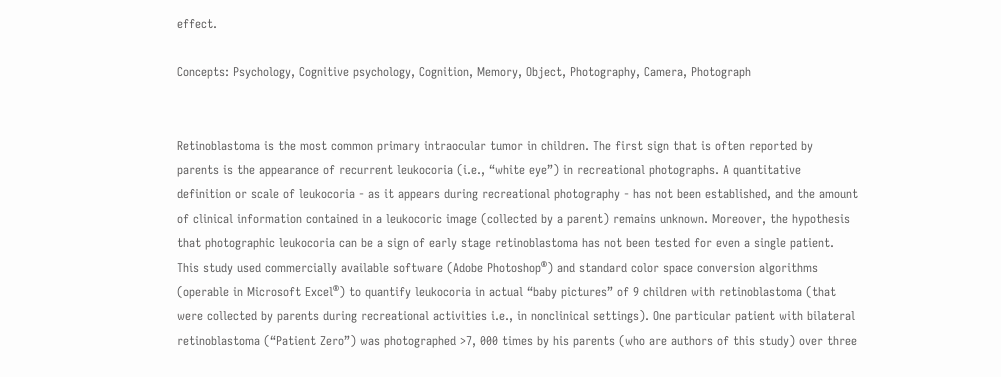effect.

Concepts: Psychology, Cognitive psychology, Cognition, Memory, Object, Photography, Camera, Photograph


Retinoblastoma is the most common primary intraocular tumor in children. The first sign that is often reported by parents is the appearance of recurrent leukocoria (i.e., “white eye”) in recreational photographs. A quantitative definition or scale of leukocoria - as it appears during recreational photography - has not been established, and the amount of clinical information contained in a leukocoric image (collected by a parent) remains unknown. Moreover, the hypothesis that photographic leukocoria can be a sign of early stage retinoblastoma has not been tested for even a single patient. This study used commercially available software (Adobe Photoshop®) and standard color space conversion algorithms (operable in Microsoft Excel®) to quantify leukocoria in actual “baby pictures” of 9 children with retinoblastoma (that were collected by parents during recreational activities i.e., in nonclinical settings). One particular patient with bilateral retinoblastoma (“Patient Zero”) was photographed >7, 000 times by his parents (who are authors of this study) over three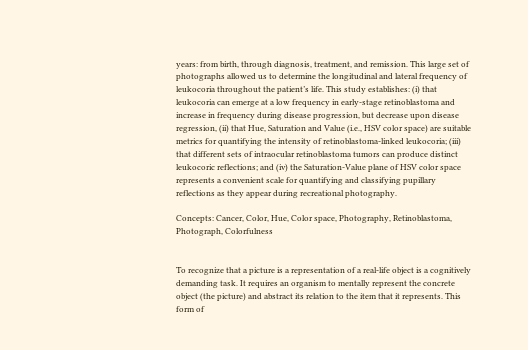years: from birth, through diagnosis, treatment, and remission. This large set of photographs allowed us to determine the longitudinal and lateral frequency of leukocoria throughout the patient’s life. This study establishes: (i) that leukocoria can emerge at a low frequency in early-stage retinoblastoma and increase in frequency during disease progression, but decrease upon disease regression, (ii) that Hue, Saturation and Value (i.e., HSV color space) are suitable metrics for quantifying the intensity of retinoblastoma-linked leukocoria; (iii) that different sets of intraocular retinoblastoma tumors can produce distinct leukocoric reflections; and (iv) the Saturation-Value plane of HSV color space represents a convenient scale for quantifying and classifying pupillary reflections as they appear during recreational photography.

Concepts: Cancer, Color, Hue, Color space, Photography, Retinoblastoma, Photograph, Colorfulness


To recognize that a picture is a representation of a real-life object is a cognitively demanding task. It requires an organism to mentally represent the concrete object (the picture) and abstract its relation to the item that it represents. This form of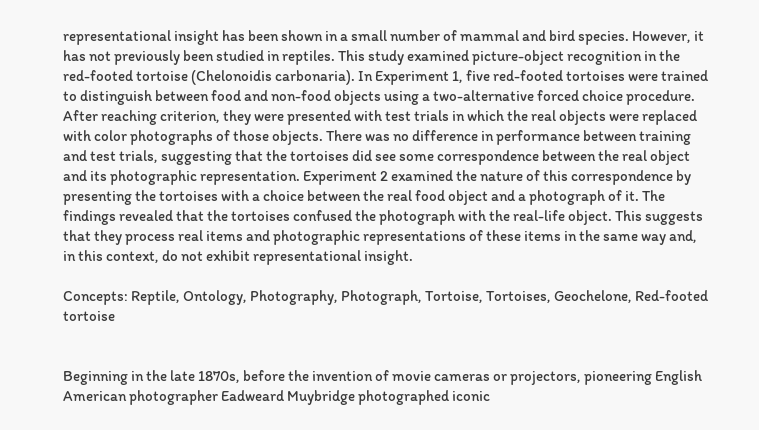representational insight has been shown in a small number of mammal and bird species. However, it has not previously been studied in reptiles. This study examined picture-object recognition in the red-footed tortoise (Chelonoidis carbonaria). In Experiment 1, five red-footed tortoises were trained to distinguish between food and non-food objects using a two-alternative forced choice procedure. After reaching criterion, they were presented with test trials in which the real objects were replaced with color photographs of those objects. There was no difference in performance between training and test trials, suggesting that the tortoises did see some correspondence between the real object and its photographic representation. Experiment 2 examined the nature of this correspondence by presenting the tortoises with a choice between the real food object and a photograph of it. The findings revealed that the tortoises confused the photograph with the real-life object. This suggests that they process real items and photographic representations of these items in the same way and, in this context, do not exhibit representational insight.

Concepts: Reptile, Ontology, Photography, Photograph, Tortoise, Tortoises, Geochelone, Red-footed tortoise


Beginning in the late 1870s, before the invention of movie cameras or projectors, pioneering English American photographer Eadweard Muybridge photographed iconic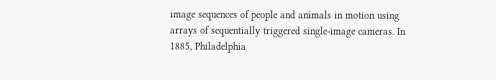image sequences of people and animals in motion using arrays of sequentially triggered single-image cameras. In 1885, Philadelphia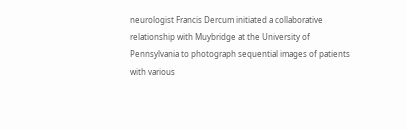neurologist Francis Dercum initiated a collaborative relationship with Muybridge at the University of Pennsylvania to photograph sequential images of patients with various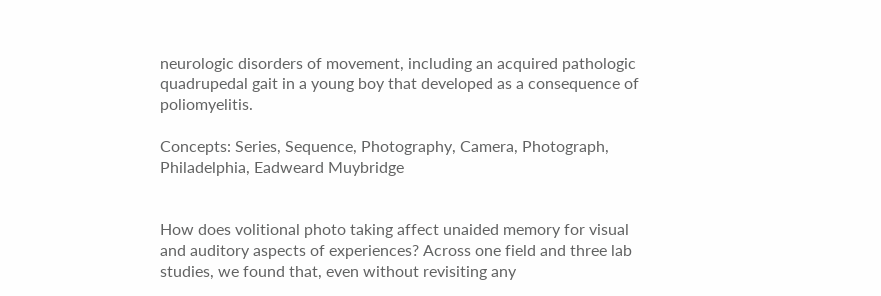neurologic disorders of movement, including an acquired pathologic quadrupedal gait in a young boy that developed as a consequence of poliomyelitis.

Concepts: Series, Sequence, Photography, Camera, Photograph, Philadelphia, Eadweard Muybridge


How does volitional photo taking affect unaided memory for visual and auditory aspects of experiences? Across one field and three lab studies, we found that, even without revisiting any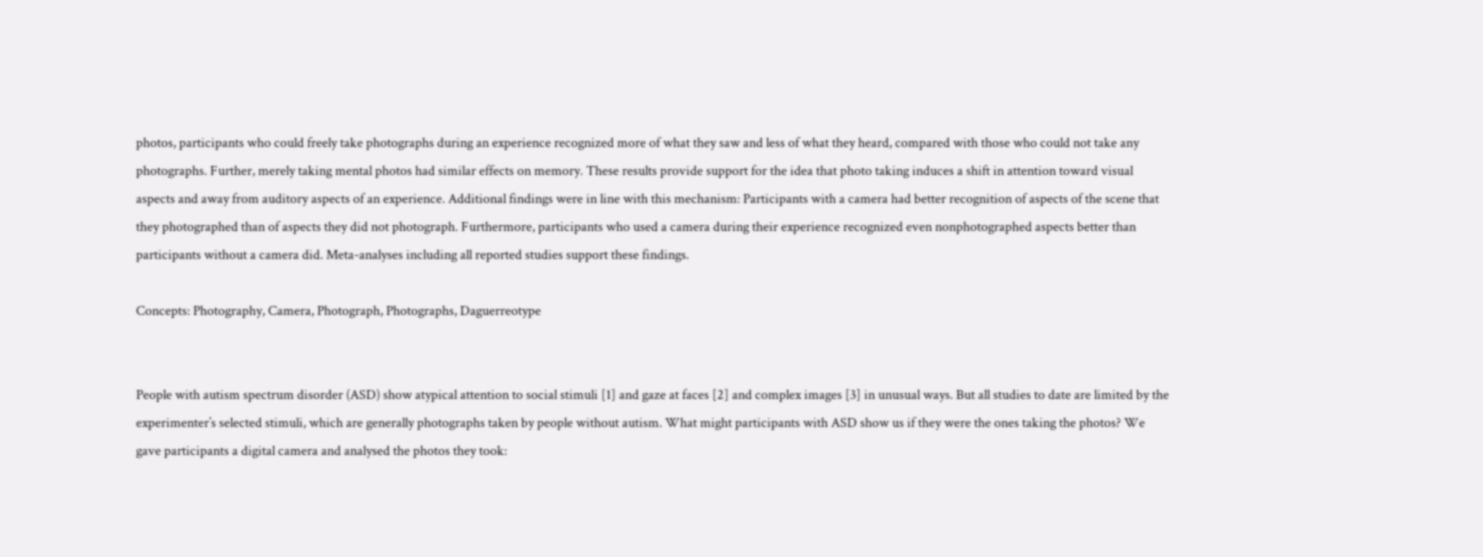photos, participants who could freely take photographs during an experience recognized more of what they saw and less of what they heard, compared with those who could not take any photographs. Further, merely taking mental photos had similar effects on memory. These results provide support for the idea that photo taking induces a shift in attention toward visual aspects and away from auditory aspects of an experience. Additional findings were in line with this mechanism: Participants with a camera had better recognition of aspects of the scene that they photographed than of aspects they did not photograph. Furthermore, participants who used a camera during their experience recognized even nonphotographed aspects better than participants without a camera did. Meta-analyses including all reported studies support these findings.

Concepts: Photography, Camera, Photograph, Photographs, Daguerreotype


People with autism spectrum disorder (ASD) show atypical attention to social stimuli [1] and gaze at faces [2] and complex images [3] in unusual ways. But all studies to date are limited by the experimenter’s selected stimuli, which are generally photographs taken by people without autism. What might participants with ASD show us if they were the ones taking the photos? We gave participants a digital camera and analysed the photos they took: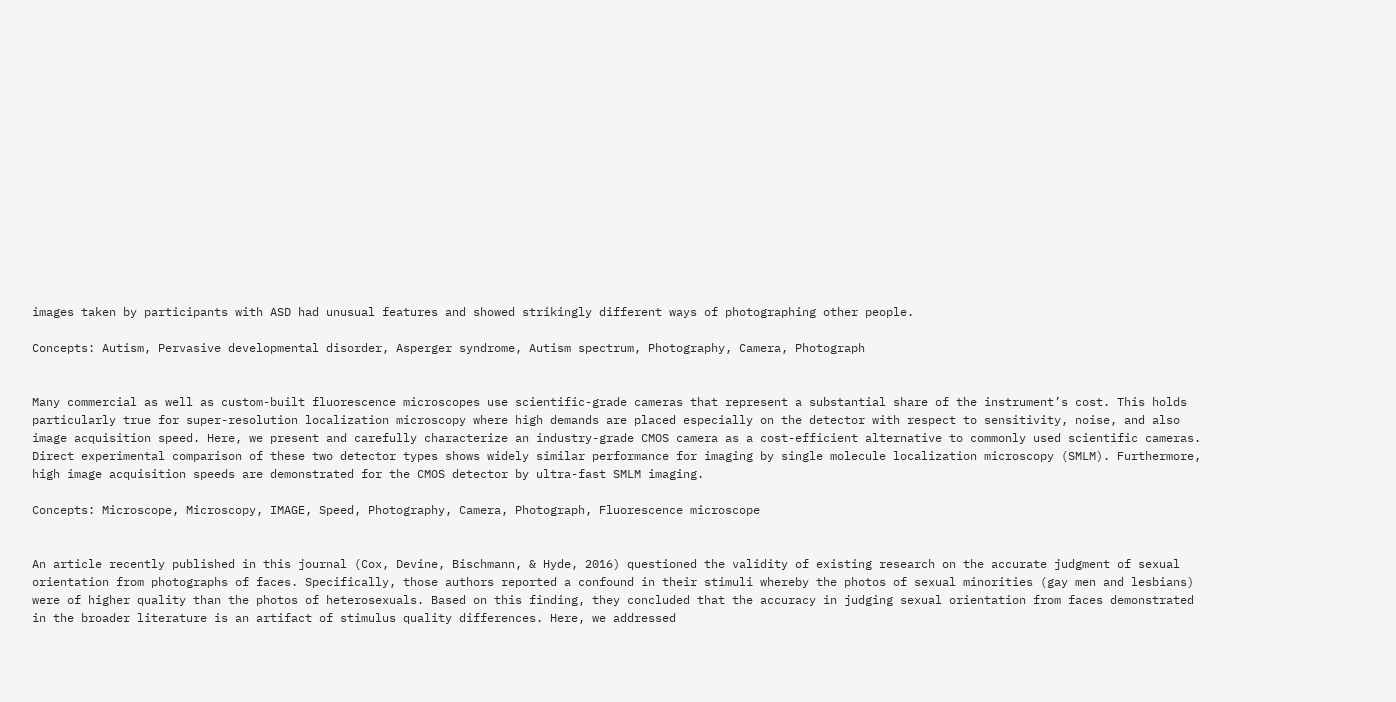images taken by participants with ASD had unusual features and showed strikingly different ways of photographing other people.

Concepts: Autism, Pervasive developmental disorder, Asperger syndrome, Autism spectrum, Photography, Camera, Photograph


Many commercial as well as custom-built fluorescence microscopes use scientific-grade cameras that represent a substantial share of the instrument’s cost. This holds particularly true for super-resolution localization microscopy where high demands are placed especially on the detector with respect to sensitivity, noise, and also image acquisition speed. Here, we present and carefully characterize an industry-grade CMOS camera as a cost-efficient alternative to commonly used scientific cameras. Direct experimental comparison of these two detector types shows widely similar performance for imaging by single molecule localization microscopy (SMLM). Furthermore, high image acquisition speeds are demonstrated for the CMOS detector by ultra-fast SMLM imaging.

Concepts: Microscope, Microscopy, IMAGE, Speed, Photography, Camera, Photograph, Fluorescence microscope


An article recently published in this journal (Cox, Devine, Bischmann, & Hyde, 2016) questioned the validity of existing research on the accurate judgment of sexual orientation from photographs of faces. Specifically, those authors reported a confound in their stimuli whereby the photos of sexual minorities (gay men and lesbians) were of higher quality than the photos of heterosexuals. Based on this finding, they concluded that the accuracy in judging sexual orientation from faces demonstrated in the broader literature is an artifact of stimulus quality differences. Here, we addressed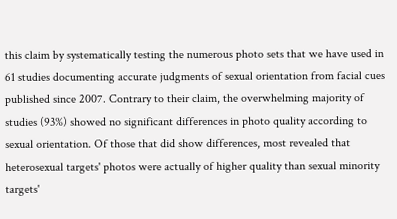this claim by systematically testing the numerous photo sets that we have used in 61 studies documenting accurate judgments of sexual orientation from facial cues published since 2007. Contrary to their claim, the overwhelming majority of studies (93%) showed no significant differences in photo quality according to sexual orientation. Of those that did show differences, most revealed that heterosexual targets' photos were actually of higher quality than sexual minority targets'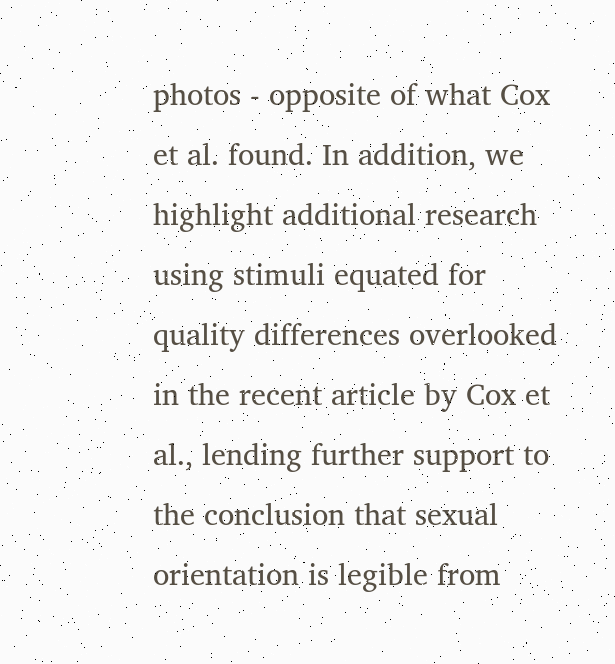photos - opposite of what Cox et al. found. In addition, we highlight additional research using stimuli equated for quality differences overlooked in the recent article by Cox et al., lending further support to the conclusion that sexual orientation is legible from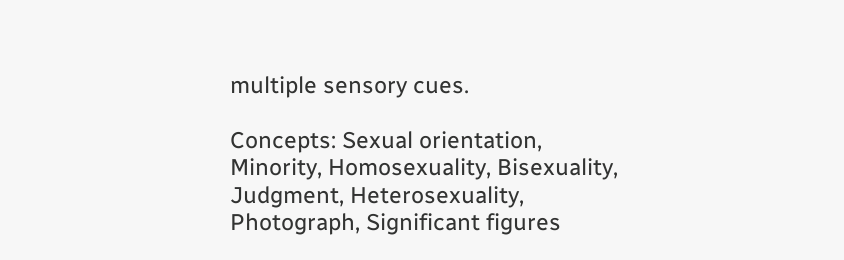multiple sensory cues.

Concepts: Sexual orientation, Minority, Homosexuality, Bisexuality, Judgment, Heterosexuality, Photograph, Significant figures